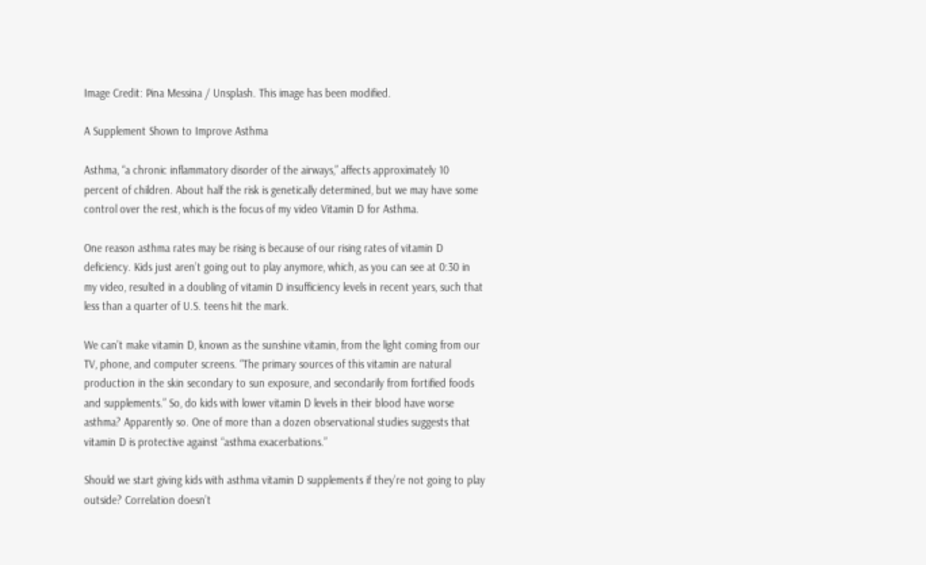Image Credit: Pina Messina / Unsplash. This image has been modified.

A Supplement Shown to Improve Asthma

Asthma, “a chronic inflammatory disorder of the airways,” affects approximately 10 percent of children. About half the risk is genetically determined, but we may have some control over the rest, which is the focus of my video Vitamin D for Asthma.

One reason asthma rates may be rising is because of our rising rates of vitamin D deficiency. Kids just aren’t going out to play anymore, which, as you can see at 0:30 in my video, resulted in a doubling of vitamin D insufficiency levels in recent years, such that less than a quarter of U.S. teens hit the mark.

We can’t make vitamin D, known as the sunshine vitamin, from the light coming from our TV, phone, and computer screens. “The primary sources of this vitamin are natural production in the skin secondary to sun exposure, and secondarily from fortified foods and supplements.” So, do kids with lower vitamin D levels in their blood have worse asthma? Apparently so. One of more than a dozen observational studies suggests that vitamin D is protective against “asthma exacerbations.”

Should we start giving kids with asthma vitamin D supplements if they’re not going to play outside? Correlation doesn’t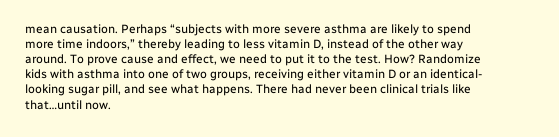mean causation. Perhaps “subjects with more severe asthma are likely to spend more time indoors,” thereby leading to less vitamin D, instead of the other way around. To prove cause and effect, we need to put it to the test. How? Randomize kids with asthma into one of two groups, receiving either vitamin D or an identical-looking sugar pill, and see what happens. There had never been clinical trials like that…until now.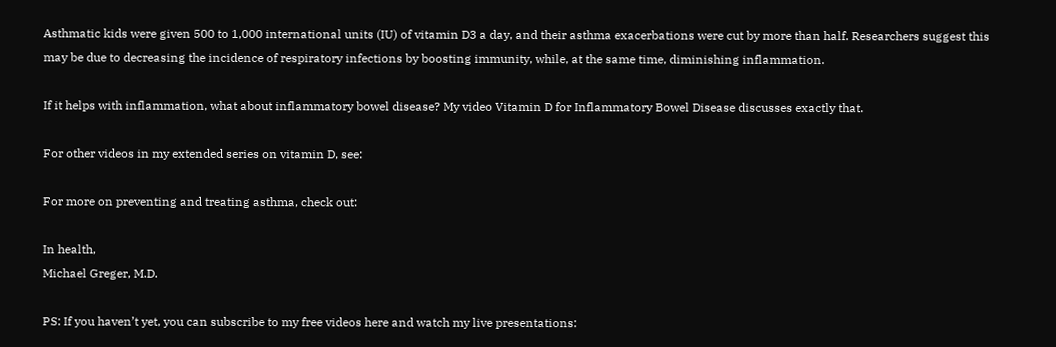Asthmatic kids were given 500 to 1,000 international units (IU) of vitamin D3 a day, and their asthma exacerbations were cut by more than half. Researchers suggest this may be due to decreasing the incidence of respiratory infections by boosting immunity, while, at the same time, diminishing inflammation.

If it helps with inflammation, what about inflammatory bowel disease? My video Vitamin D for Inflammatory Bowel Disease discusses exactly that.

For other videos in my extended series on vitamin D, see:

For more on preventing and treating asthma, check out:

In health,
Michael Greger, M.D.

PS: If you haven’t yet, you can subscribe to my free videos here and watch my live presentations: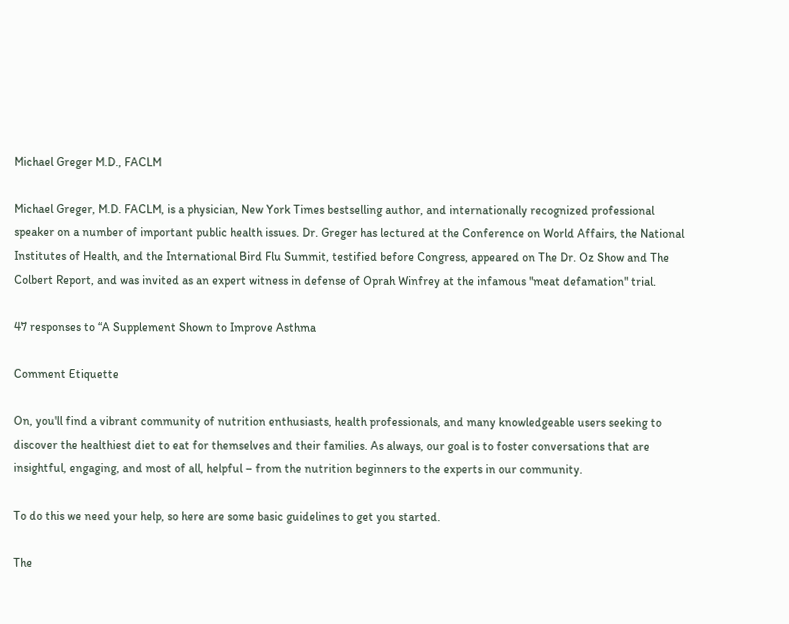Michael Greger M.D., FACLM

Michael Greger, M.D. FACLM, is a physician, New York Times bestselling author, and internationally recognized professional speaker on a number of important public health issues. Dr. Greger has lectured at the Conference on World Affairs, the National Institutes of Health, and the International Bird Flu Summit, testified before Congress, appeared on The Dr. Oz Show and The Colbert Report, and was invited as an expert witness in defense of Oprah Winfrey at the infamous "meat defamation" trial.

47 responses to “A Supplement Shown to Improve Asthma

Comment Etiquette

On, you'll find a vibrant community of nutrition enthusiasts, health professionals, and many knowledgeable users seeking to discover the healthiest diet to eat for themselves and their families. As always, our goal is to foster conversations that are insightful, engaging, and most of all, helpful – from the nutrition beginners to the experts in our community.

To do this we need your help, so here are some basic guidelines to get you started.

The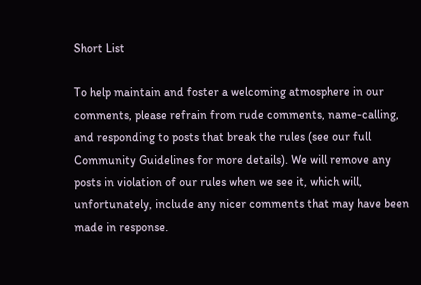Short List

To help maintain and foster a welcoming atmosphere in our comments, please refrain from rude comments, name-calling, and responding to posts that break the rules (see our full Community Guidelines for more details). We will remove any posts in violation of our rules when we see it, which will, unfortunately, include any nicer comments that may have been made in response.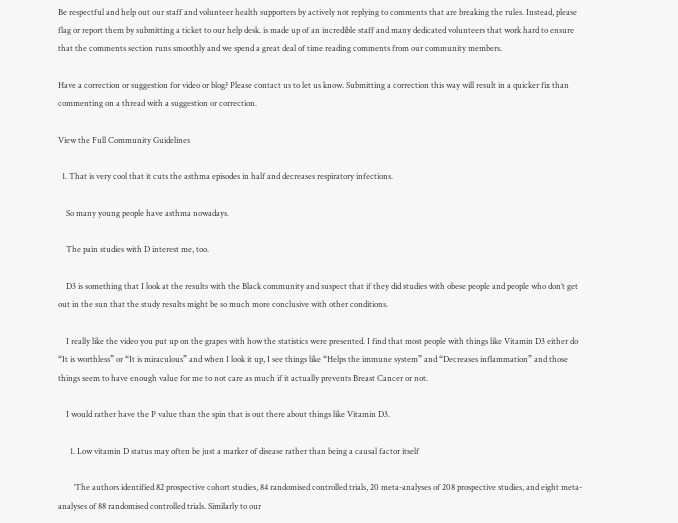Be respectful and help out our staff and volunteer health supporters by actively not replying to comments that are breaking the rules. Instead, please flag or report them by submitting a ticket to our help desk. is made up of an incredible staff and many dedicated volunteers that work hard to ensure that the comments section runs smoothly and we spend a great deal of time reading comments from our community members.

Have a correction or suggestion for video or blog? Please contact us to let us know. Submitting a correction this way will result in a quicker fix than commenting on a thread with a suggestion or correction.

View the Full Community Guidelines

  1. That is very cool that it cuts the asthma episodes in half and decreases respiratory infections.

    So many young people have asthma nowadays.

    The pain studies with D interest me, too.

    D3 is something that I look at the results with the Black community and suspect that if they did studies with obese people and people who don’t get out in the sun that the study results might be so much more conclusive with other conditions.

    I really like the video you put up on the grapes with how the statistics were presented. I find that most people with things like Vitamin D3 either do “It is worthless” or “It is miraculous” and when I look it up, I see things like “Helps the immune system” and “Decreases inflammation” and those things seem to have enough value for me to not care as much if it actually prevents Breast Cancer or not.

    I would rather have the P value than the spin that is out there about things like Vitamin D3.

      1. Low vitamin D status may often be just a marker of disease rather than being a causal factor itself

        ‘The authors identified 82 prospective cohort studies, 84 randomised controlled trials, 20 meta-analyses of 208 prospective studies, and eight meta-analyses of 88 randomised controlled trials. Similarly to our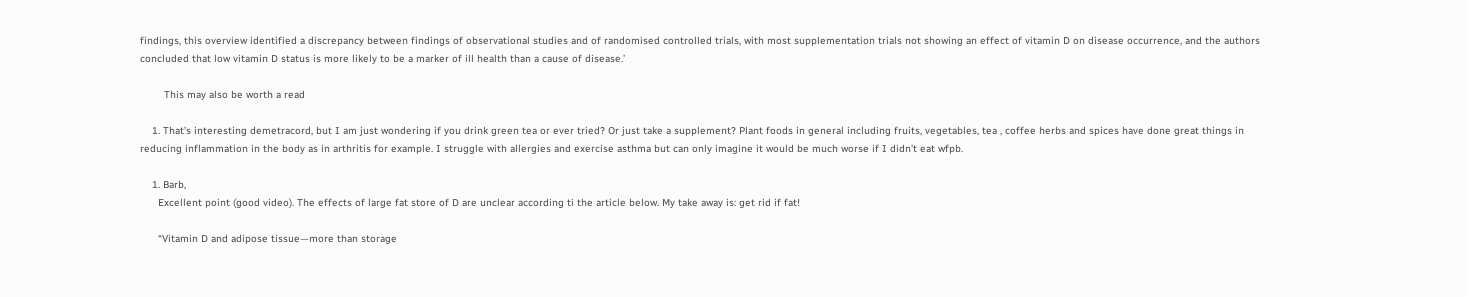findings, this overview identified a discrepancy between findings of observational studies and of randomised controlled trials, with most supplementation trials not showing an effect of vitamin D on disease occurrence, and the authors concluded that low vitamin D status is more likely to be a marker of ill health than a cause of disease.’

        This may also be worth a read

    1. That’s interesting demetracord, but I am just wondering if you drink green tea or ever tried? Or just take a supplement? Plant foods in general including fruits, vegetables, tea , coffee herbs and spices have done great things in reducing inflammation in the body as in arthritis for example. I struggle with allergies and exercise asthma but can only imagine it would be much worse if I didn’t eat wfpb.

    1. Barb,
      Excellent point (good video). The effects of large fat store of D are unclear according ti the article below. My take away is: get rid if fat!

      “Vitamin D and adipose tissue—more than storage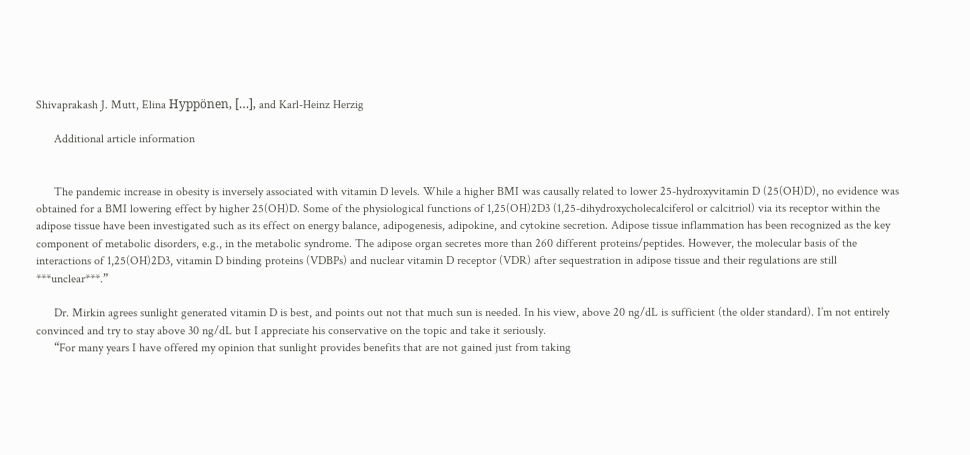Shivaprakash J. Mutt, Elina Hyppönen, […], and Karl-Heinz Herzig

      Additional article information


      The pandemic increase in obesity is inversely associated with vitamin D levels. While a higher BMI was causally related to lower 25-hydroxyvitamin D (25(OH)D), no evidence was obtained for a BMI lowering effect by higher 25(OH)D. Some of the physiological functions of 1,25(OH)2D3 (1,25-dihydroxycholecalciferol or calcitriol) via its receptor within the adipose tissue have been investigated such as its effect on energy balance, adipogenesis, adipokine, and cytokine secretion. Adipose tissue inflammation has been recognized as the key component of metabolic disorders, e.g., in the metabolic syndrome. The adipose organ secretes more than 260 different proteins/peptides. However, the molecular basis of the interactions of 1,25(OH)2D3, vitamin D binding proteins (VDBPs) and nuclear vitamin D receptor (VDR) after sequestration in adipose tissue and their regulations are still ***unclear***.”

      Dr. Mirkin agrees sunlight generated vitamin D is best, and points out not that much sun is needed. In his view, above 20 ng/dL is sufficient (the older standard). I’m not entirely convinced and try to stay above 30 ng/dL but I appreciate his conservative on the topic and take it seriously.
      “For many years I have offered my opinion that sunlight provides benefits that are not gained just from taking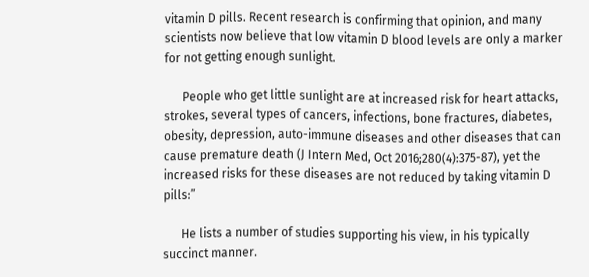vitamin D pills. Recent research is confirming that opinion, and many scientists now believe that low vitamin D blood levels are only a marker for not getting enough sunlight.

      People who get little sunlight are at increased risk for heart attacks, strokes, several types of cancers, infections, bone fractures, diabetes, obesity, depression, auto-immune diseases and other diseases that can cause premature death (J Intern Med, Oct 2016;280(4):375-87), yet the increased risks for these diseases are not reduced by taking vitamin D pills:”

      He lists a number of studies supporting his view, in his typically succinct manner.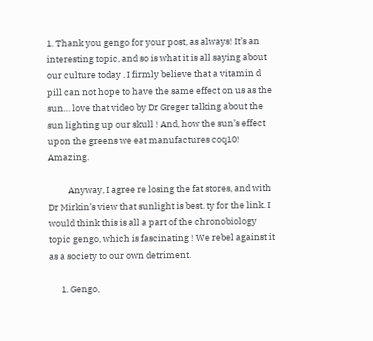1. Thank you gengo for your post, as always! It’s an interesting topic, and so is what it is all saying about our culture today . I firmly believe that a vitamin d pill can not hope to have the same effect on us as the sun… love that video by Dr Greger talking about the sun lighting up our skull ! And, how the sun’s effect upon the greens we eat manufactures coq10! Amazing.

          Anyway, I agree re losing the fat stores, and with Dr Mirkin’s view that sunlight is best. ty for the link. I would think this is all a part of the chronobiology topic gengo, which is fascinating ! We rebel against it as a society to our own detriment.

      1. Gengo,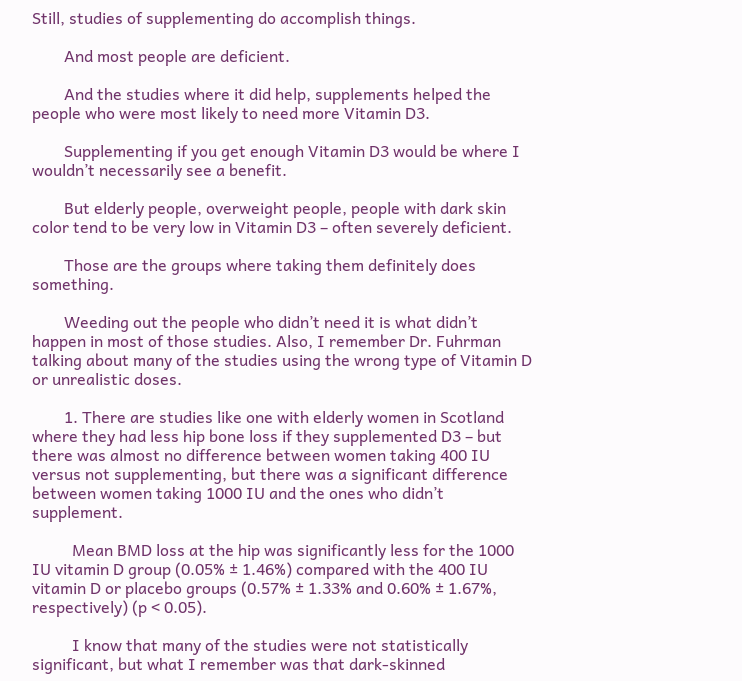Still, studies of supplementing do accomplish things.

        And most people are deficient.

        And the studies where it did help, supplements helped the people who were most likely to need more Vitamin D3.

        Supplementing if you get enough Vitamin D3 would be where I wouldn’t necessarily see a benefit.

        But elderly people, overweight people, people with dark skin color tend to be very low in Vitamin D3 – often severely deficient.

        Those are the groups where taking them definitely does something.

        Weeding out the people who didn’t need it is what didn’t happen in most of those studies. Also, I remember Dr. Fuhrman talking about many of the studies using the wrong type of Vitamin D or unrealistic doses.

        1. There are studies like one with elderly women in Scotland where they had less hip bone loss if they supplemented D3 – but there was almost no difference between women taking 400 IU versus not supplementing, but there was a significant difference between women taking 1000 IU and the ones who didn’t supplement.

          Mean BMD loss at the hip was significantly less for the 1000 IU vitamin D group (0.05% ± 1.46%) compared with the 400 IU vitamin D or placebo groups (0.57% ± 1.33% and 0.60% ± 1.67%, respectively) (p < 0.05).

          I know that many of the studies were not statistically significant, but what I remember was that dark-skinned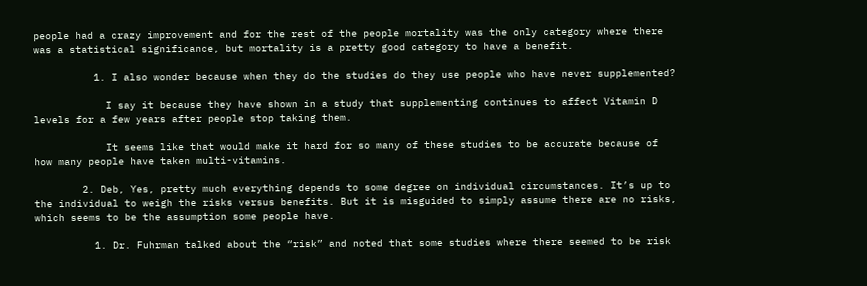people had a crazy improvement and for the rest of the people mortality was the only category where there was a statistical significance, but mortality is a pretty good category to have a benefit.

          1. I also wonder because when they do the studies do they use people who have never supplemented?

            I say it because they have shown in a study that supplementing continues to affect Vitamin D levels for a few years after people stop taking them.

            It seems like that would make it hard for so many of these studies to be accurate because of how many people have taken multi-vitamins.

        2. Deb, Yes, pretty much everything depends to some degree on individual circumstances. It’s up to the individual to weigh the risks versus benefits. But it is misguided to simply assume there are no risks, which seems to be the assumption some people have.

          1. Dr. Fuhrman talked about the “risk” and noted that some studies where there seemed to be risk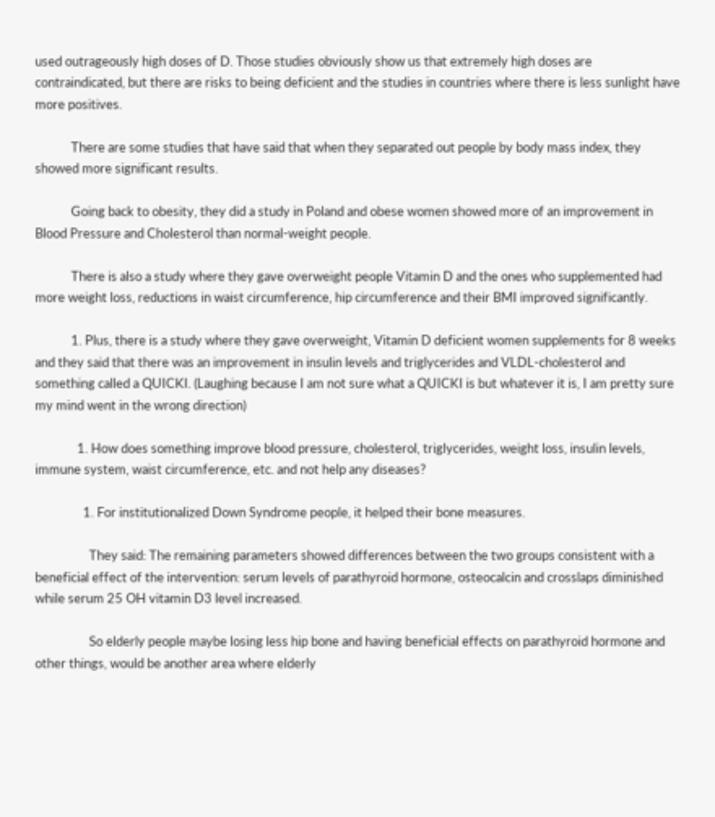used outrageously high doses of D. Those studies obviously show us that extremely high doses are contraindicated, but there are risks to being deficient and the studies in countries where there is less sunlight have more positives.

            There are some studies that have said that when they separated out people by body mass index, they showed more significant results.

            Going back to obesity, they did a study in Poland and obese women showed more of an improvement in Blood Pressure and Cholesterol than normal-weight people.

            There is also a study where they gave overweight people Vitamin D and the ones who supplemented had more weight loss, reductions in waist circumference, hip circumference and their BMI improved significantly.

            1. Plus, there is a study where they gave overweight, Vitamin D deficient women supplements for 8 weeks and they said that there was an improvement in insulin levels and triglycerides and VLDL-cholesterol and something called a QUICKI. (Laughing because I am not sure what a QUICKI is but whatever it is, I am pretty sure my mind went in the wrong direction)

              1. How does something improve blood pressure, cholesterol, triglycerides, weight loss, insulin levels, immune system, waist circumference, etc. and not help any diseases?

                1. For institutionalized Down Syndrome people, it helped their bone measures.

                  They said: The remaining parameters showed differences between the two groups consistent with a beneficial effect of the intervention: serum levels of parathyroid hormone, osteocalcin and crosslaps diminished while serum 25 OH vitamin D3 level increased.

                  So elderly people maybe losing less hip bone and having beneficial effects on parathyroid hormone and other things, would be another area where elderly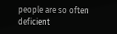people are so often deficient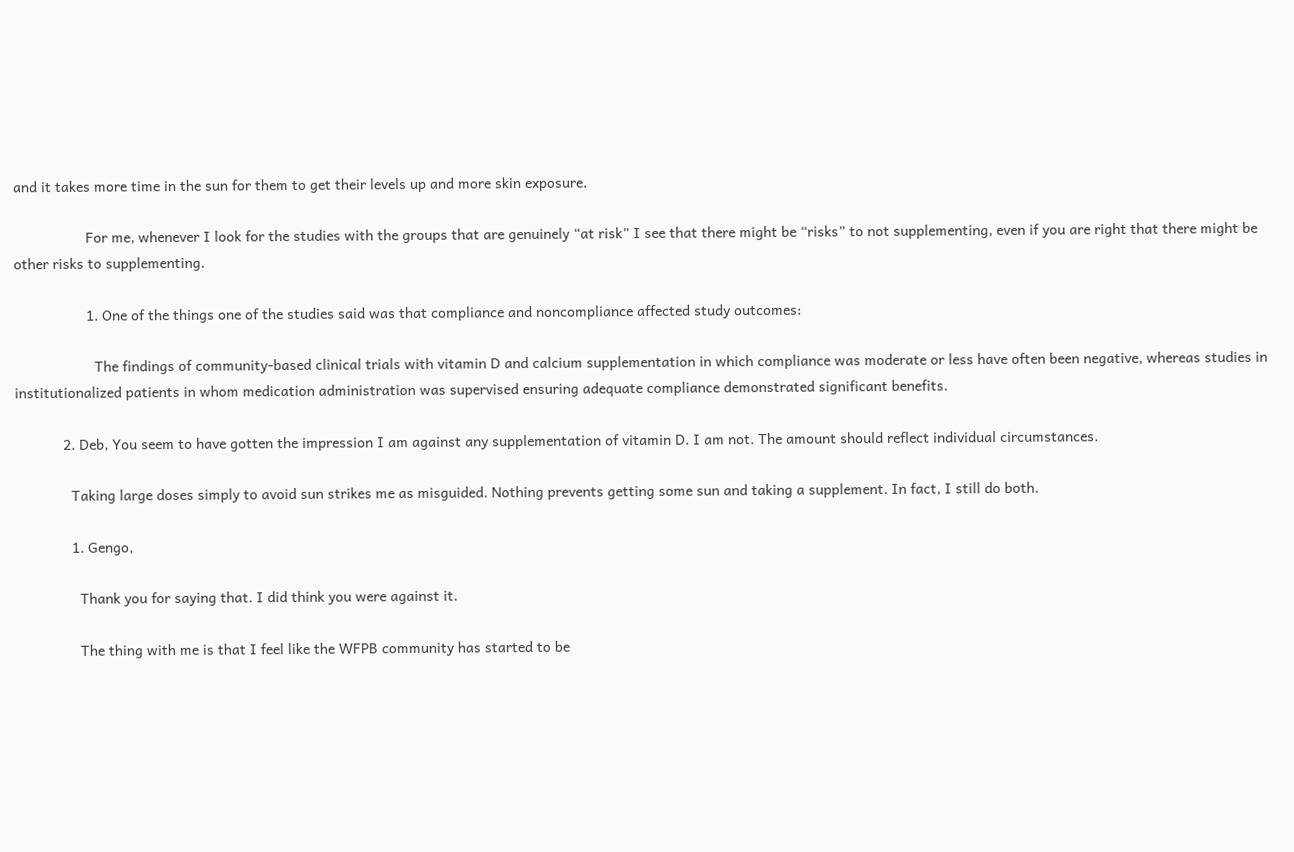and it takes more time in the sun for them to get their levels up and more skin exposure.

                  For me, whenever I look for the studies with the groups that are genuinely “at risk” I see that there might be “risks” to not supplementing, even if you are right that there might be other risks to supplementing.

                  1. One of the things one of the studies said was that compliance and noncompliance affected study outcomes:

                    The findings of community-based clinical trials with vitamin D and calcium supplementation in which compliance was moderate or less have often been negative, whereas studies in institutionalized patients in whom medication administration was supervised ensuring adequate compliance demonstrated significant benefits.

            2. Deb, You seem to have gotten the impression I am against any supplementation of vitamin D. I am not. The amount should reflect individual circumstances.

              Taking large doses simply to avoid sun strikes me as misguided. Nothing prevents getting some sun and taking a supplement. In fact, I still do both.

              1. Gengo,

                Thank you for saying that. I did think you were against it.

                The thing with me is that I feel like the WFPB community has started to be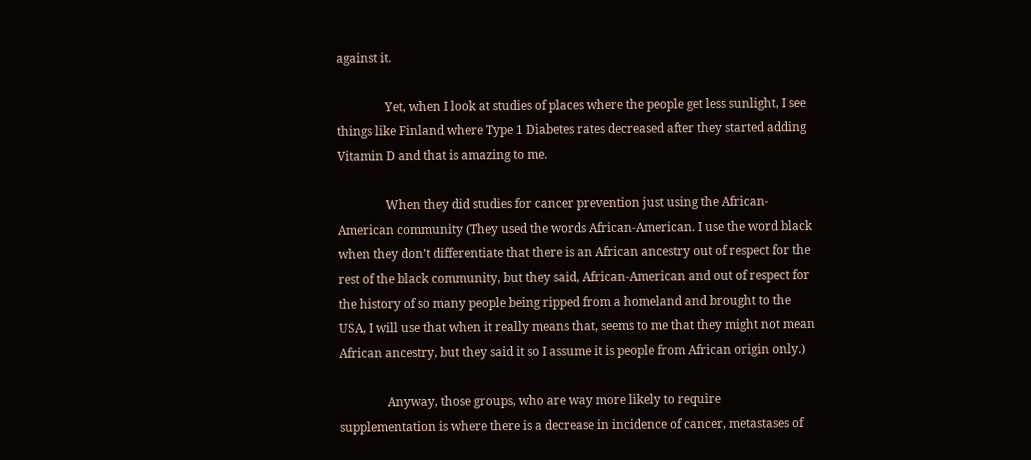against it.

                Yet, when I look at studies of places where the people get less sunlight, I see things like Finland where Type 1 Diabetes rates decreased after they started adding Vitamin D and that is amazing to me.

                When they did studies for cancer prevention just using the African-American community (They used the words African-American. I use the word black when they don’t differentiate that there is an African ancestry out of respect for the rest of the black community, but they said, African-American and out of respect for the history of so many people being ripped from a homeland and brought to the USA, I will use that when it really means that, seems to me that they might not mean African ancestry, but they said it so I assume it is people from African origin only.)

                Anyway, those groups, who are way more likely to require supplementation is where there is a decrease in incidence of cancer, metastases of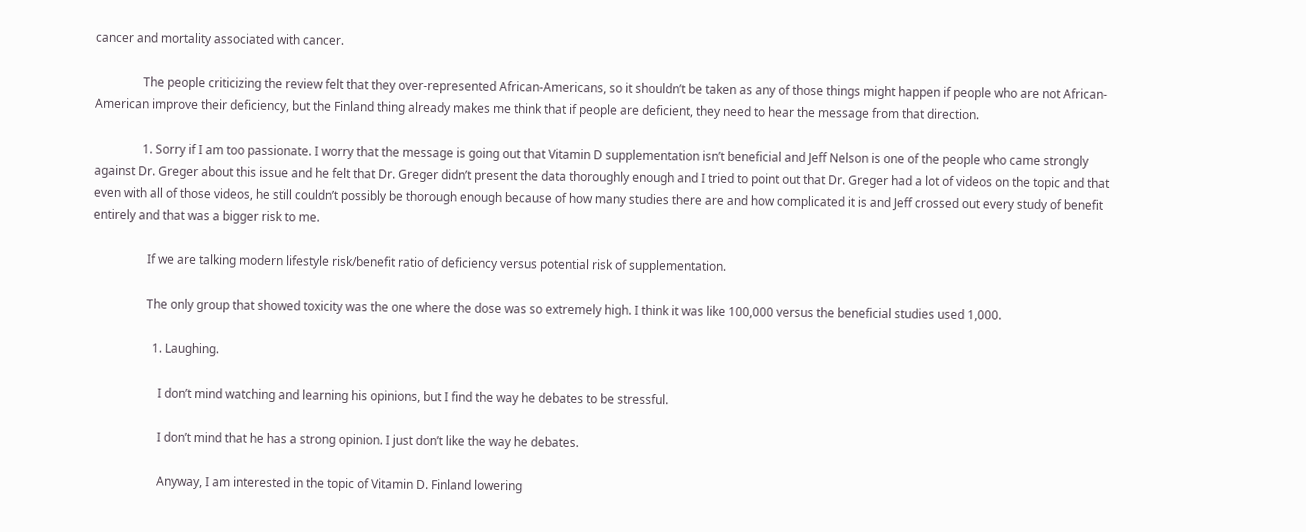cancer and mortality associated with cancer.

                The people criticizing the review felt that they over-represented African-Americans, so it shouldn’t be taken as any of those things might happen if people who are not African-American improve their deficiency, but the Finland thing already makes me think that if people are deficient, they need to hear the message from that direction.

                1. Sorry if I am too passionate. I worry that the message is going out that Vitamin D supplementation isn’t beneficial and Jeff Nelson is one of the people who came strongly against Dr. Greger about this issue and he felt that Dr. Greger didn’t present the data thoroughly enough and I tried to point out that Dr. Greger had a lot of videos on the topic and that even with all of those videos, he still couldn’t possibly be thorough enough because of how many studies there are and how complicated it is and Jeff crossed out every study of benefit entirely and that was a bigger risk to me.

                  If we are talking modern lifestyle risk/benefit ratio of deficiency versus potential risk of supplementation.

                  The only group that showed toxicity was the one where the dose was so extremely high. I think it was like 100,000 versus the beneficial studies used 1,000.

                    1. Laughing.

                      I don’t mind watching and learning his opinions, but I find the way he debates to be stressful.

                      I don’t mind that he has a strong opinion. I just don’t like the way he debates.

                      Anyway, I am interested in the topic of Vitamin D. Finland lowering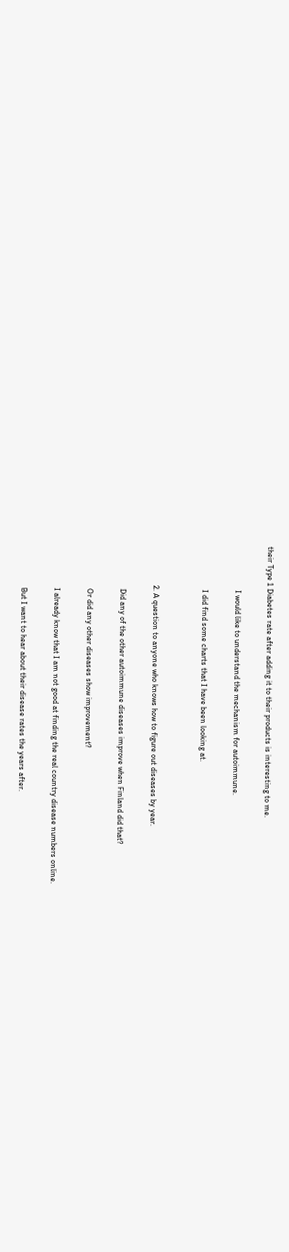their Type 1 Diabetes rate after adding it to their products is interesting to me.

                      I would like to understand the mechanism for autoimmune.

                      I did find some charts that I have been looking at.


                    2. A question to anyone who knows how to figure out diseases by year.

                      Did any of the other autoimmune diseases improve when Finland did that?

                      Or did any other diseases show improvement?

                      I already know that I am not good at finding the real country disease numbers online.

                      But I want to hear about their disease rates the years after.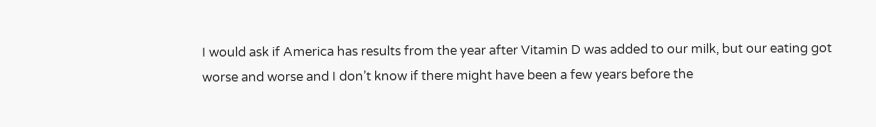I would ask if America has results from the year after Vitamin D was added to our milk, but our eating got worse and worse and I don’t know if there might have been a few years before the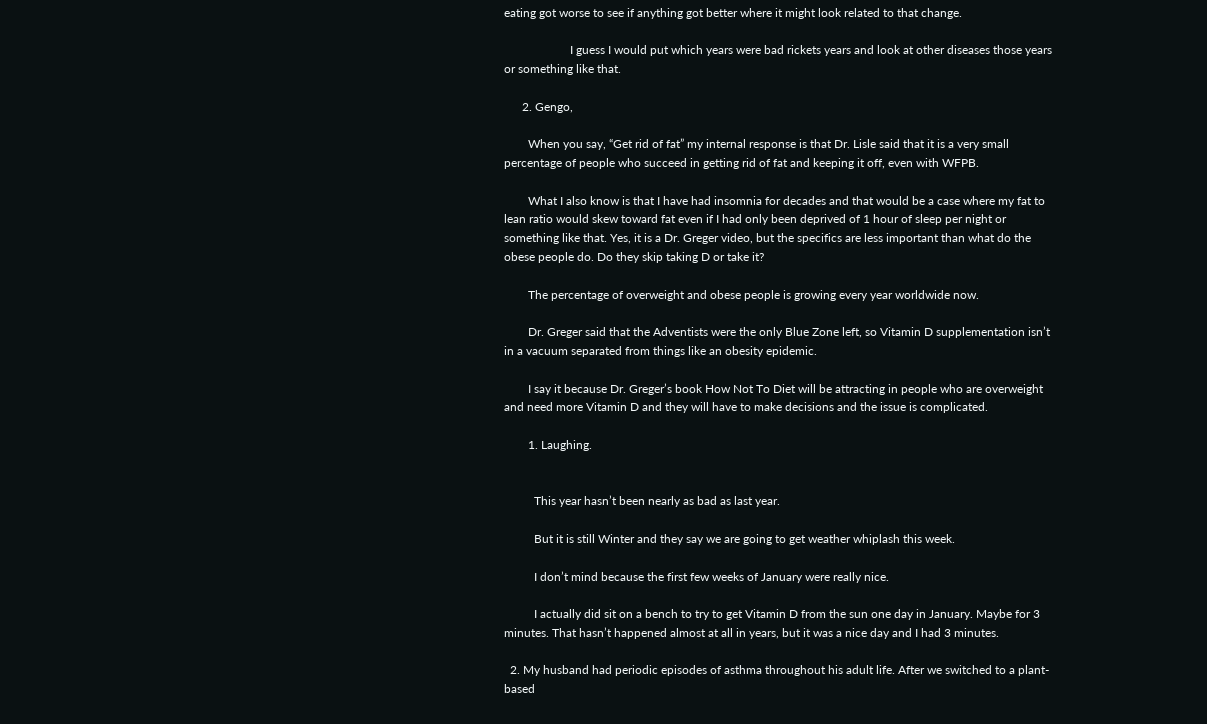eating got worse to see if anything got better where it might look related to that change.

                      I guess I would put which years were bad rickets years and look at other diseases those years or something like that.

      2. Gengo,

        When you say, “Get rid of fat” my internal response is that Dr. Lisle said that it is a very small percentage of people who succeed in getting rid of fat and keeping it off, even with WFPB.

        What I also know is that I have had insomnia for decades and that would be a case where my fat to lean ratio would skew toward fat even if I had only been deprived of 1 hour of sleep per night or something like that. Yes, it is a Dr. Greger video, but the specifics are less important than what do the obese people do. Do they skip taking D or take it?

        The percentage of overweight and obese people is growing every year worldwide now.

        Dr. Greger said that the Adventists were the only Blue Zone left, so Vitamin D supplementation isn’t in a vacuum separated from things like an obesity epidemic.

        I say it because Dr. Greger’s book How Not To Diet will be attracting in people who are overweight and need more Vitamin D and they will have to make decisions and the issue is complicated.

        1. Laughing.


          This year hasn’t been nearly as bad as last year.

          But it is still Winter and they say we are going to get weather whiplash this week.

          I don’t mind because the first few weeks of January were really nice.

          I actually did sit on a bench to try to get Vitamin D from the sun one day in January. Maybe for 3 minutes. That hasn’t happened almost at all in years, but it was a nice day and I had 3 minutes.

  2. My husband had periodic episodes of asthma throughout his adult life. After we switched to a plant-based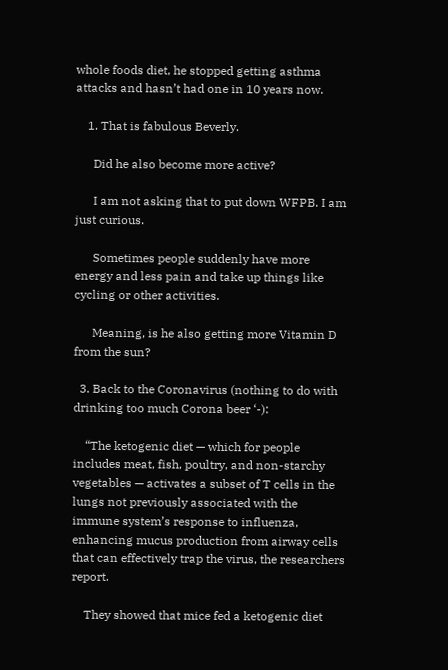whole foods diet, he stopped getting asthma attacks and hasn’t had one in 10 years now.

    1. That is fabulous Beverly.

      Did he also become more active?

      I am not asking that to put down WFPB. I am just curious.

      Sometimes people suddenly have more energy and less pain and take up things like cycling or other activities.

      Meaning, is he also getting more Vitamin D from the sun?

  3. Back to the Coronavirus (nothing to do with drinking too much Corona beer ‘-):

    “The ketogenic diet — which for people includes meat, fish, poultry, and non-starchy vegetables — activates a subset of T cells in the lungs not previously associated with the immune system’s response to influenza, enhancing mucus production from airway cells that can effectively trap the virus, the researchers report.

    They showed that mice fed a ketogenic diet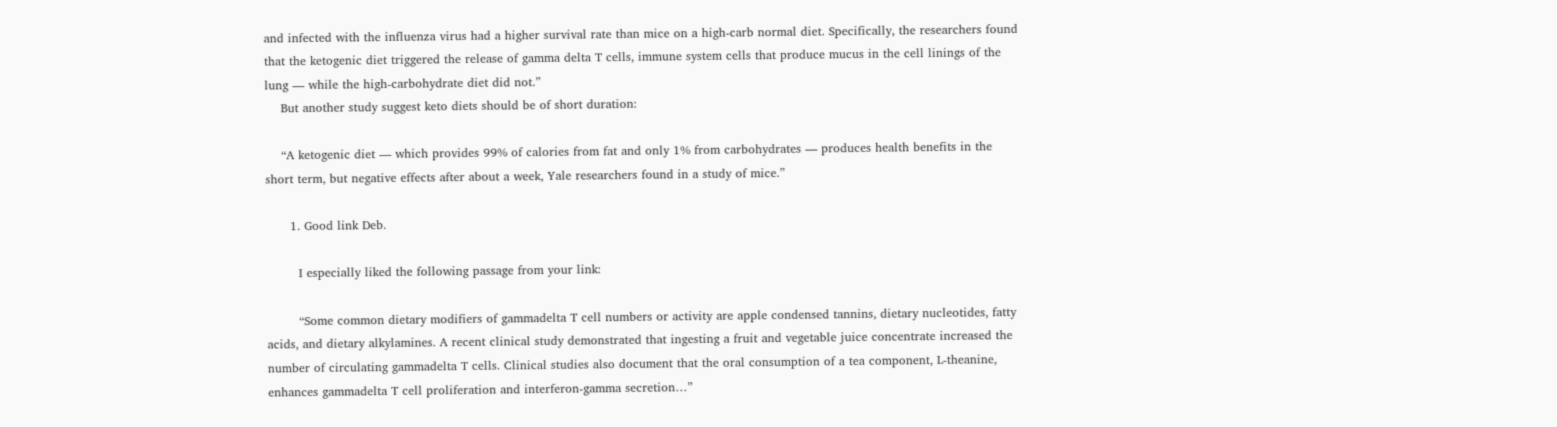and infected with the influenza virus had a higher survival rate than mice on a high-carb normal diet. Specifically, the researchers found that the ketogenic diet triggered the release of gamma delta T cells, immune system cells that produce mucus in the cell linings of the lung — while the high-carbohydrate diet did not.”
    But another study suggest keto diets should be of short duration:

    “A ketogenic diet — which provides 99% of calories from fat and only 1% from carbohydrates — produces health benefits in the short term, but negative effects after about a week, Yale researchers found in a study of mice.”

      1. Good link Deb.

        I especially liked the following passage from your link:

        “Some common dietary modifiers of gammadelta T cell numbers or activity are apple condensed tannins, dietary nucleotides, fatty acids, and dietary alkylamines. A recent clinical study demonstrated that ingesting a fruit and vegetable juice concentrate increased the number of circulating gammadelta T cells. Clinical studies also document that the oral consumption of a tea component, L-theanine, enhances gammadelta T cell proliferation and interferon-gamma secretion…”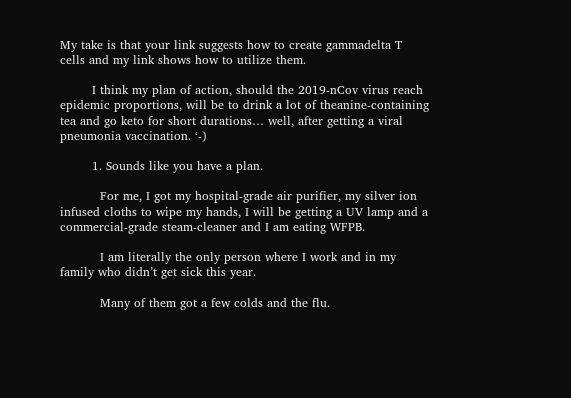My take is that your link suggests how to create gammadelta T cells and my link shows how to utilize them.

        I think my plan of action, should the 2019-nCov virus reach epidemic proportions, will be to drink a lot of theanine-containing tea and go keto for short durations… well, after getting a viral pneumonia vaccination. ‘-)

        1. Sounds like you have a plan.

          For me, I got my hospital-grade air purifier, my silver ion infused cloths to wipe my hands, I will be getting a UV lamp and a commercial-grade steam-cleaner and I am eating WFPB.

          I am literally the only person where I work and in my family who didn’t get sick this year.

          Many of them got a few colds and the flu.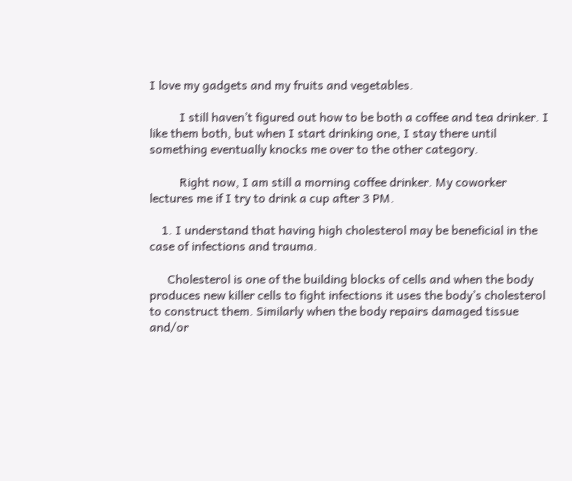I love my gadgets and my fruits and vegetables.

          I still haven’t figured out how to be both a coffee and tea drinker. I like them both, but when I start drinking one, I stay there until something eventually knocks me over to the other category.

          Right now, I am still a morning coffee drinker. My coworker lectures me if I try to drink a cup after 3 PM.

    1. I understand that having high cholesterol may be beneficial in the case of infections and trauma.

      Cholesterol is one of the building blocks of cells and when the body produces new killer cells to fight infections it uses the body’s cholesterol to construct them. Similarly when the body repairs damaged tissue and/or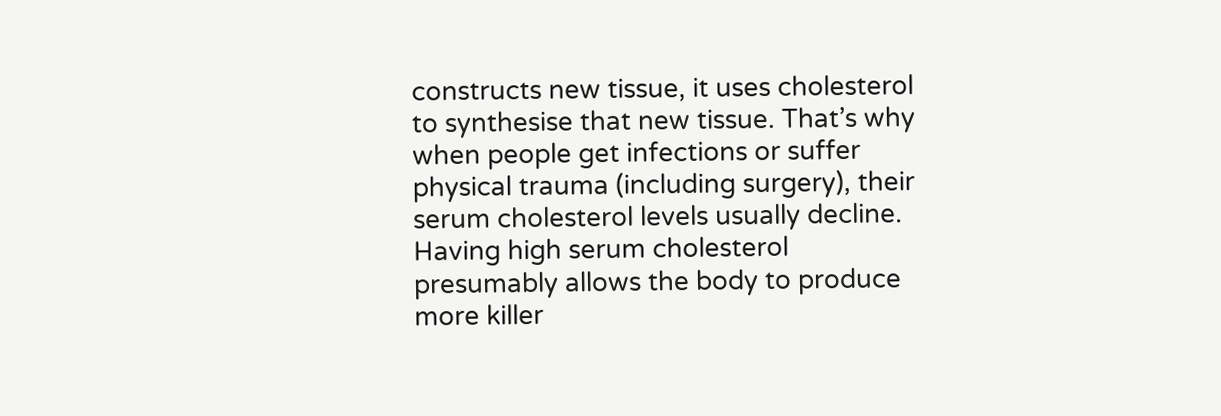constructs new tissue, it uses cholesterol to synthesise that new tissue. That’s why when people get infections or suffer physical trauma (including surgery), their serum cholesterol levels usually decline. Having high serum cholesterol presumably allows the body to produce more killer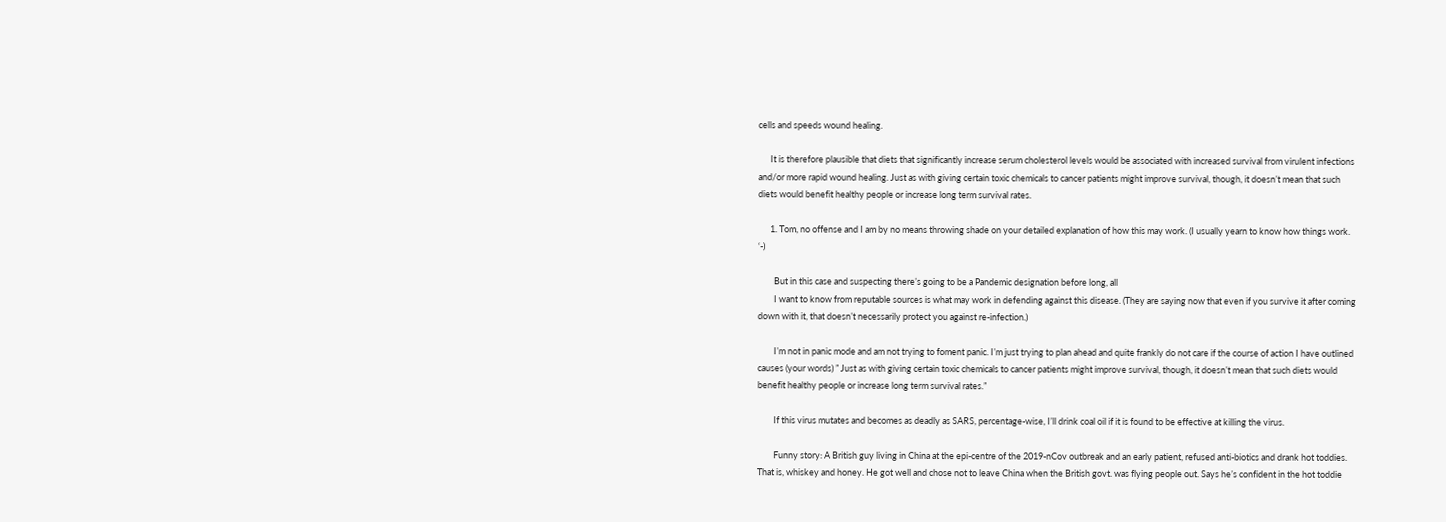cells and speeds wound healing.

      It is therefore plausible that diets that significantly increase serum cholesterol levels would be associated with increased survival from virulent infections and/or more rapid wound healing. Just as with giving certain toxic chemicals to cancer patients might improve survival, though, it doesn’t mean that such diets would benefit healthy people or increase long term survival rates.

      1. Tom, no offense and I am by no means throwing shade on your detailed explanation of how this may work. (I usually yearn to know how things work. ‘-)

        But in this case and suspecting there’s going to be a Pandemic designation before long, all
        I want to know from reputable sources is what may work in defending against this disease. (They are saying now that even if you survive it after coming down with it, that doesn’t necessarily protect you against re-infection.)

        I’m not in panic mode and am not trying to foment panic. I’m just trying to plan ahead and quite frankly do not care if the course of action I have outlined causes (your words) ” Just as with giving certain toxic chemicals to cancer patients might improve survival, though, it doesn’t mean that such diets would benefit healthy people or increase long term survival rates.”

        If this virus mutates and becomes as deadly as SARS, percentage-wise, I’ll drink coal oil if it is found to be effective at killing the virus.

        Funny story: A British guy living in China at the epi-centre of the 2019-nCov outbreak and an early patient, refused anti-biotics and drank hot toddies. That is, whiskey and honey. He got well and chose not to leave China when the British govt. was flying people out. Says he’s confident in the hot toddie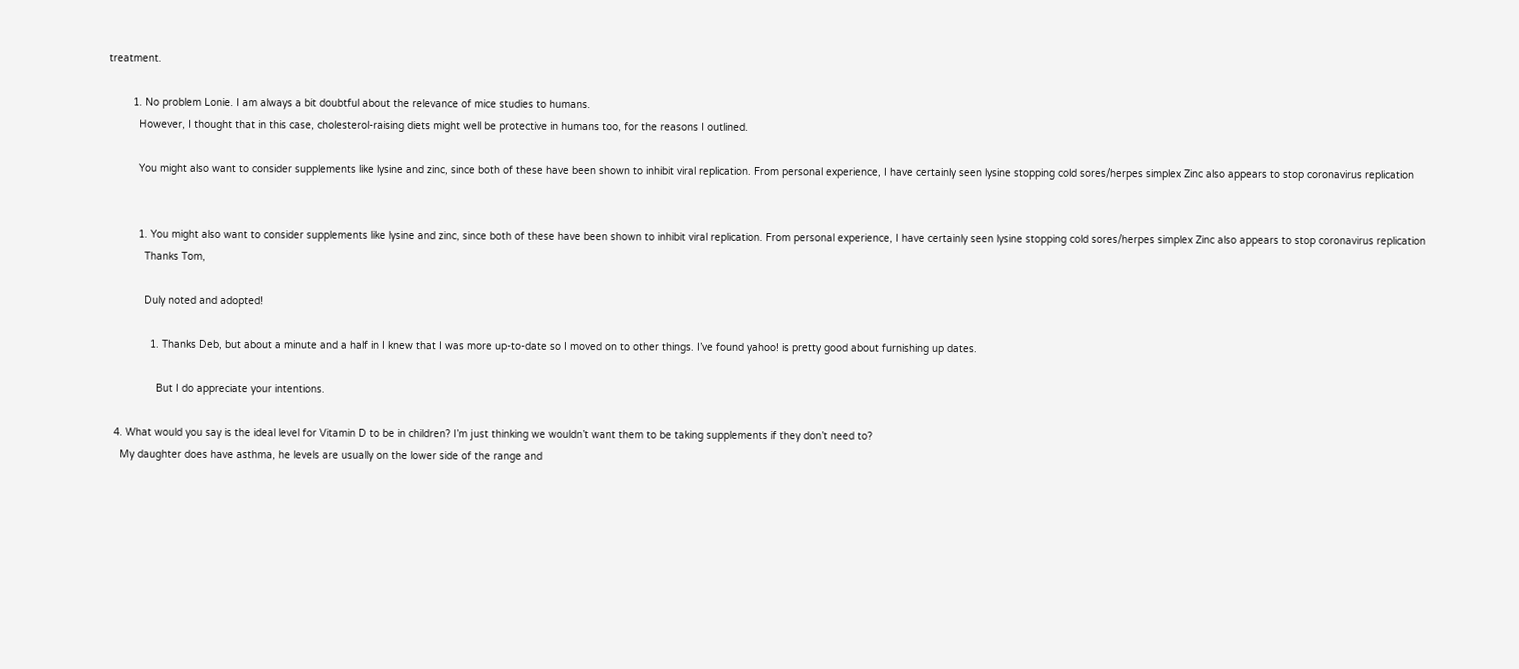treatment.

        1. No problem Lonie. I am always a bit doubtful about the relevance of mice studies to humans.
          However, I thought that in this case, cholesterol-raising diets might well be protective in humans too, for the reasons I outlined.

          You might also want to consider supplements like lysine and zinc, since both of these have been shown to inhibit viral replication. From personal experience, I have certainly seen lysine stopping cold sores/herpes simplex Zinc also appears to stop coronavirus replication


          1. You might also want to consider supplements like lysine and zinc, since both of these have been shown to inhibit viral replication. From personal experience, I have certainly seen lysine stopping cold sores/herpes simplex Zinc also appears to stop coronavirus replication
            Thanks Tom,

            Duly noted and adopted!

              1. Thanks Deb, but about a minute and a half in I knew that I was more up-to-date so I moved on to other things. I’ve found yahoo! is pretty good about furnishing up dates.

                But I do appreciate your intentions.

  4. What would you say is the ideal level for Vitamin D to be in children? I’m just thinking we wouldn’t want them to be taking supplements if they don’t need to?
    My daughter does have asthma, he levels are usually on the lower side of the range and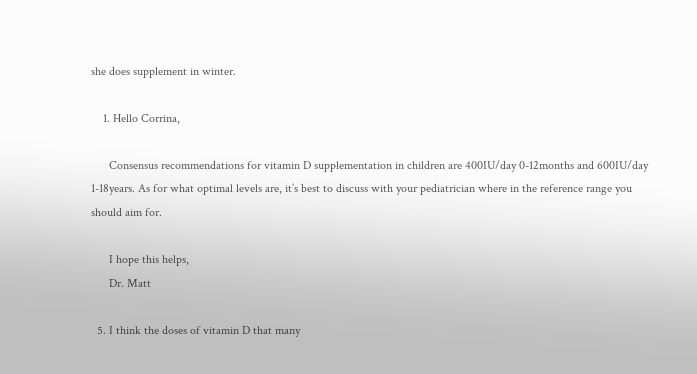she does supplement in winter.

    1. Hello Corrina,

      Consensus recommendations for vitamin D supplementation in children are 400IU/day 0-12months and 600IU/day 1-18years. As for what optimal levels are, it’s best to discuss with your pediatrician where in the reference range you should aim for.

      I hope this helps,
      Dr. Matt

  5. I think the doses of vitamin D that many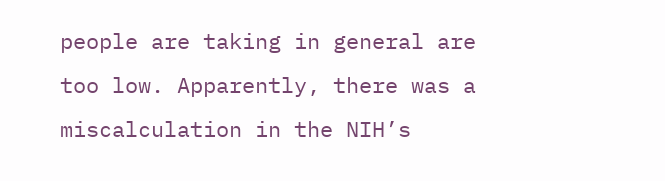people are taking in general are too low. Apparently, there was a miscalculation in the NIH’s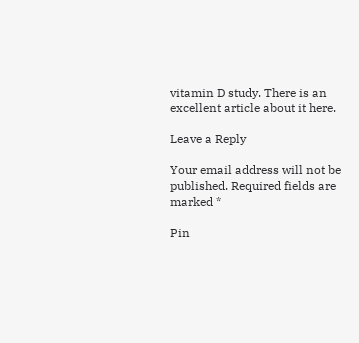vitamin D study. There is an excellent article about it here.

Leave a Reply

Your email address will not be published. Required fields are marked *

Pin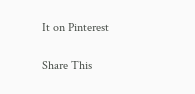It on Pinterest

Share This